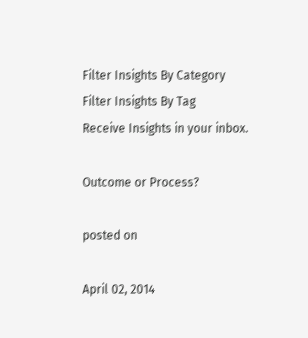Filter Insights By Category
Filter Insights By Tag
Receive Insights in your inbox.

Outcome or Process?

posted on

April 02, 2014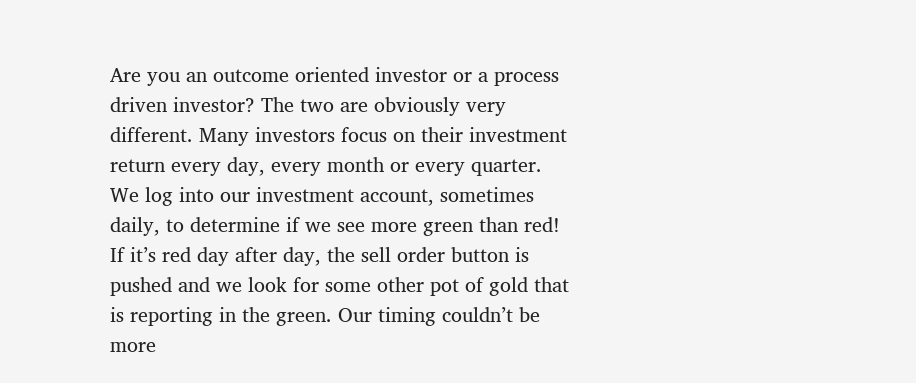Are you an outcome oriented investor or a process driven investor? The two are obviously very different. Many investors focus on their investment return every day, every month or every quarter. We log into our investment account, sometimes daily, to determine if we see more green than red! If it’s red day after day, the sell order button is pushed and we look for some other pot of gold that is reporting in the green. Our timing couldn’t be more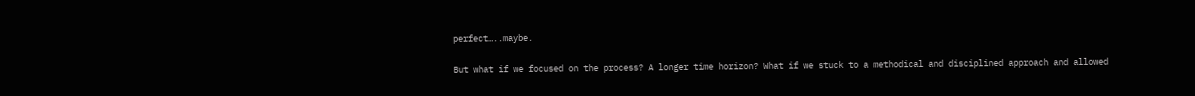perfect…..maybe.

But what if we focused on the process? A longer time horizon? What if we stuck to a methodical and disciplined approach and allowed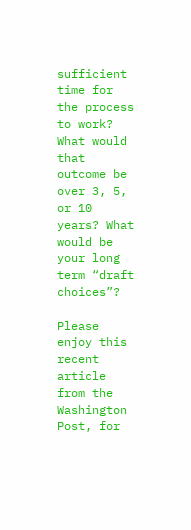sufficient time for the process to work? What would that outcome be over 3, 5, or 10 years? What would be your long term “draft choices”?

Please enjoy this recent article from the Washington Post, for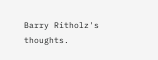Barry Ritholz's thoughts.